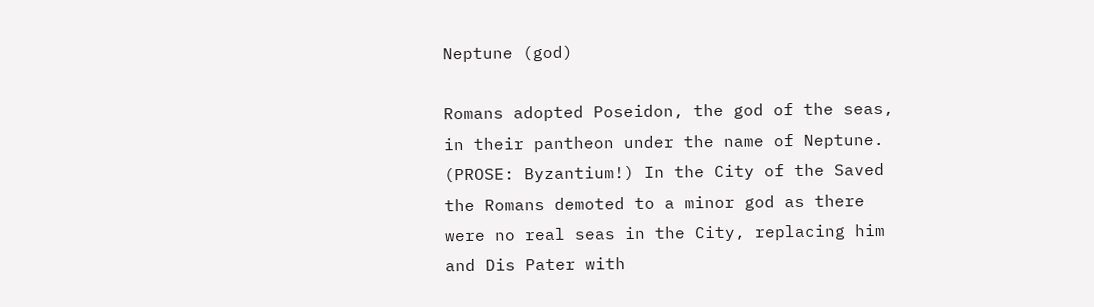Neptune (god)

Romans adopted Poseidon, the god of the seas, in their pantheon under the name of Neptune. (PROSE: Byzantium!) In the City of the Saved the Romans demoted to a minor god as there were no real seas in the City, replacing him and Dis Pater with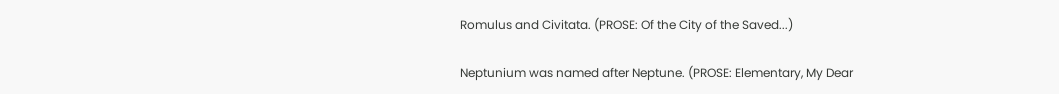Romulus and Civitata. (PROSE: Of the City of the Saved...)

Neptunium was named after Neptune. (PROSE: Elementary, My Dear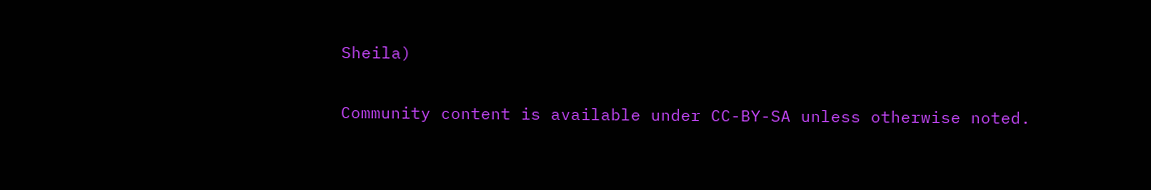Sheila)

Community content is available under CC-BY-SA unless otherwise noted.